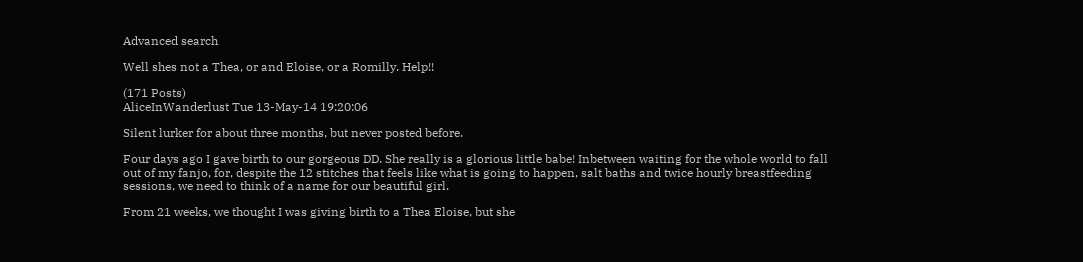Advanced search

Well shes not a Thea, or and Eloise, or a Romilly. Help!!

(171 Posts)
AliceInWanderlust Tue 13-May-14 19:20:06

Silent lurker for about three months, but never posted before.

Four days ago I gave birth to our gorgeous DD. She really is a glorious little babe! Inbetween waiting for the whole world to fall out of my fanjo, for, despite the 12 stitches that feels like what is going to happen, salt baths and twice hourly breastfeeding sessions, we need to think of a name for our beautiful girl.

From 21 weeks, we thought I was giving birth to a Thea Eloise, but she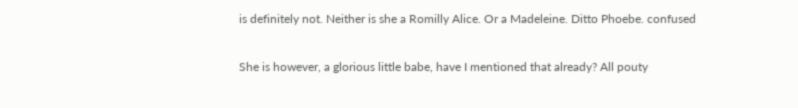is definitely not. Neither is she a Romilly Alice. Or a Madeleine. Ditto Phoebe. confused

She is however, a glorious little babe, have I mentioned that already? All pouty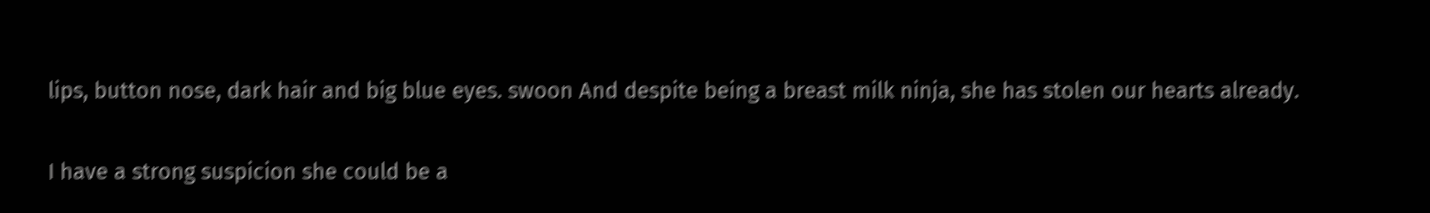lips, button nose, dark hair and big blue eyes. swoon And despite being a breast milk ninja, she has stolen our hearts already.

I have a strong suspicion she could be a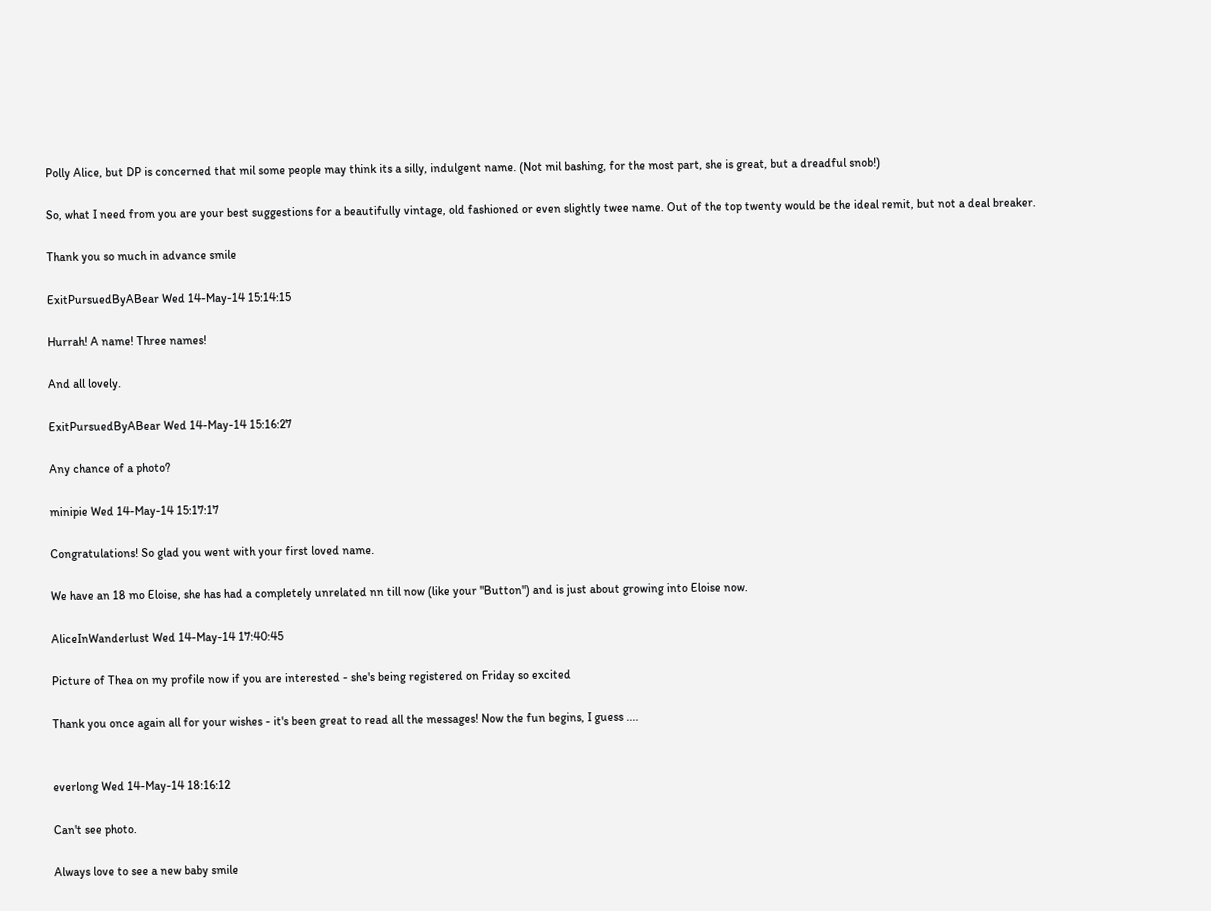Polly Alice, but DP is concerned that mil some people may think its a silly, indulgent name. (Not mil bashing, for the most part, she is great, but a dreadful snob!)

So, what I need from you are your best suggestions for a beautifully vintage, old fashioned or even slightly twee name. Out of the top twenty would be the ideal remit, but not a deal breaker.

Thank you so much in advance smile

ExitPursuedByABear Wed 14-May-14 15:14:15

Hurrah! A name! Three names!

And all lovely.

ExitPursuedByABear Wed 14-May-14 15:16:27

Any chance of a photo?

minipie Wed 14-May-14 15:17:17

Congratulations! So glad you went with your first loved name.

We have an 18 mo Eloise, she has had a completely unrelated nn till now (like your "Button") and is just about growing into Eloise now.

AliceInWanderlust Wed 14-May-14 17:40:45

Picture of Thea on my profile now if you are interested - she's being registered on Friday so excited

Thank you once again all for your wishes - it's been great to read all the messages! Now the fun begins, I guess ....


everlong Wed 14-May-14 18:16:12

Can't see photo.

Always love to see a new baby smile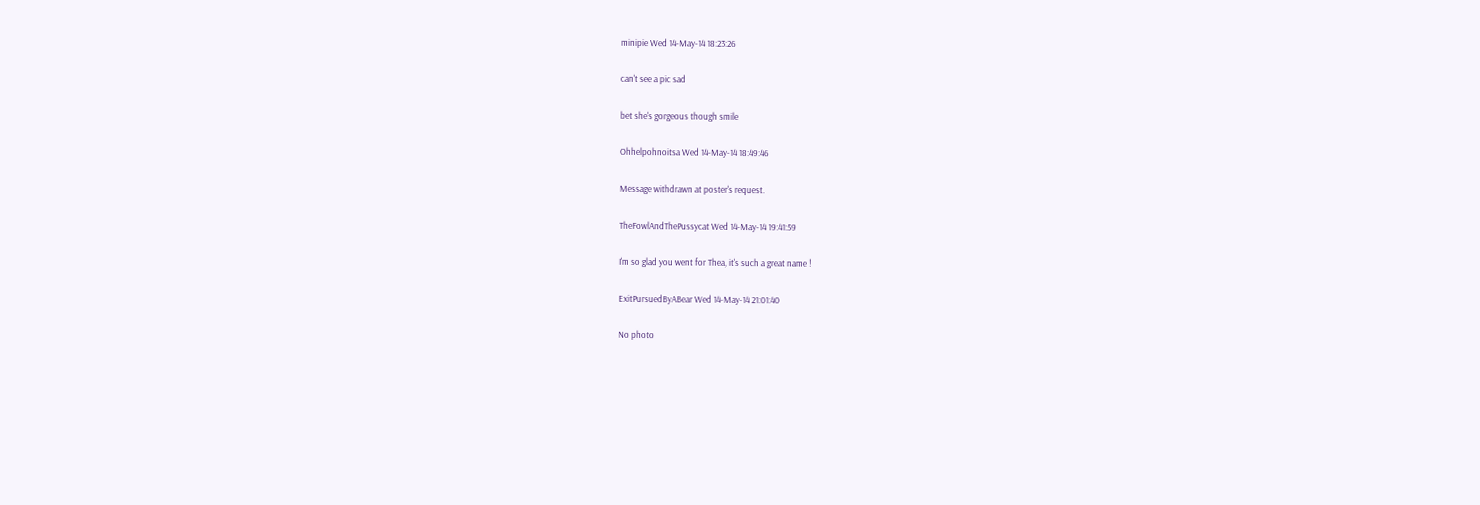minipie Wed 14-May-14 18:23:26

can't see a pic sad

bet she's gorgeous though smile

Ohhelpohnoitsa Wed 14-May-14 18:49:46

Message withdrawn at poster's request.

TheFowlAndThePussycat Wed 14-May-14 19:41:59

I'm so glad you went for Thea, it's such a great name !

ExitPursuedByABear Wed 14-May-14 21:01:40

No photo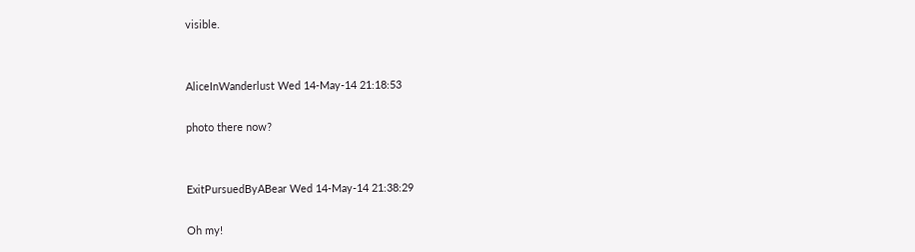visible.


AliceInWanderlust Wed 14-May-14 21:18:53

photo there now?


ExitPursuedByABear Wed 14-May-14 21:38:29

Oh my!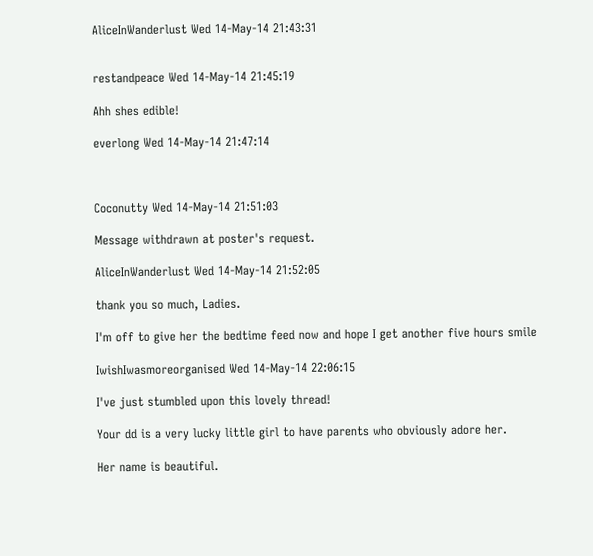AliceInWanderlust Wed 14-May-14 21:43:31


restandpeace Wed 14-May-14 21:45:19

Ahh shes edible!

everlong Wed 14-May-14 21:47:14



Coconutty Wed 14-May-14 21:51:03

Message withdrawn at poster's request.

AliceInWanderlust Wed 14-May-14 21:52:05

thank you so much, Ladies.

I'm off to give her the bedtime feed now and hope I get another five hours smile

IwishIwasmoreorganised Wed 14-May-14 22:06:15

I've just stumbled upon this lovely thread!

Your dd is a very lucky little girl to have parents who obviously adore her.

Her name is beautiful.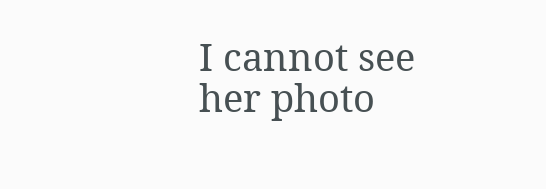I cannot see her photo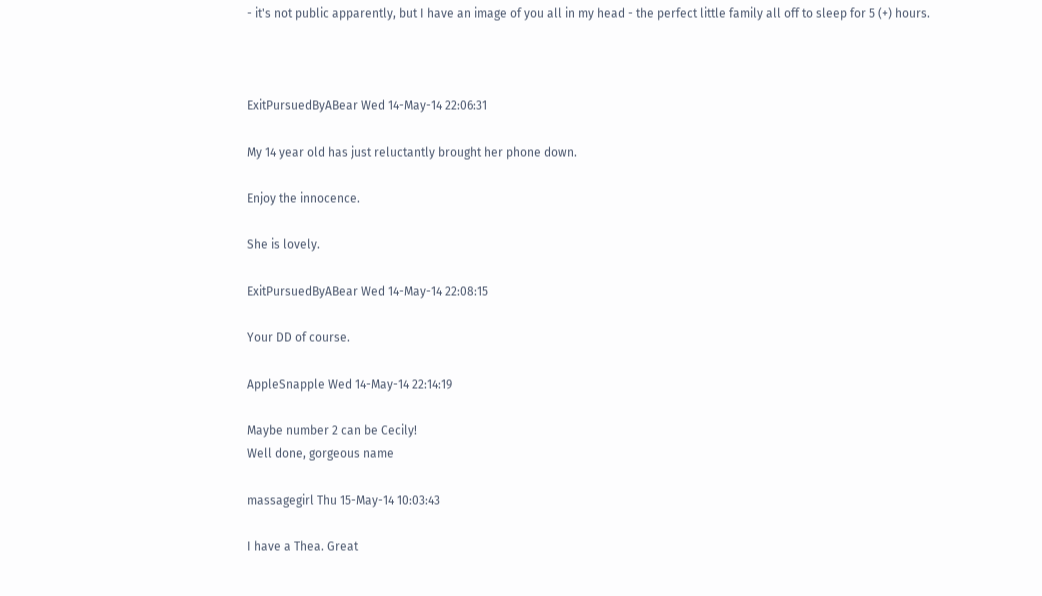- it's not public apparently, but I have an image of you all in my head - the perfect little family all off to sleep for 5 (+) hours.



ExitPursuedByABear Wed 14-May-14 22:06:31

My 14 year old has just reluctantly brought her phone down.

Enjoy the innocence.

She is lovely.

ExitPursuedByABear Wed 14-May-14 22:08:15

Your DD of course.

AppleSnapple Wed 14-May-14 22:14:19

Maybe number 2 can be Cecily!
Well done, gorgeous name

massagegirl Thu 15-May-14 10:03:43

I have a Thea. Great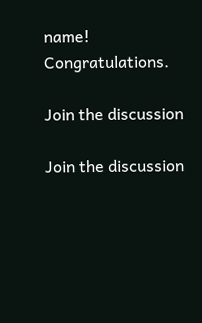name! Congratulations.

Join the discussion

Join the discussion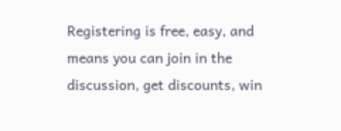Registering is free, easy, and means you can join in the discussion, get discounts, win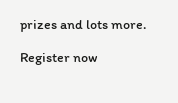prizes and lots more.

Register now